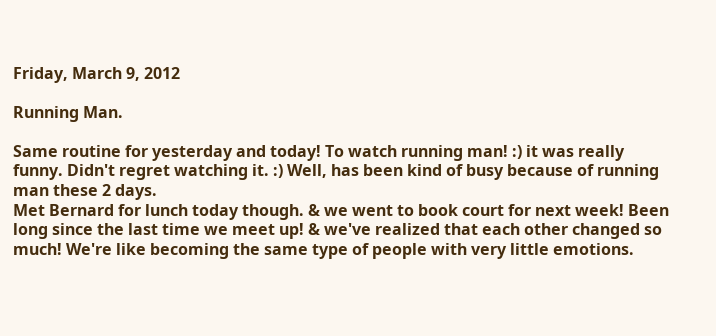Friday, March 9, 2012

Running Man.

Same routine for yesterday and today! To watch running man! :) it was really funny. Didn't regret watching it. :) Well, has been kind of busy because of running man these 2 days.
Met Bernard for lunch today though. & we went to book court for next week! Been long since the last time we meet up! & we've realized that each other changed so much! We're like becoming the same type of people with very little emotions.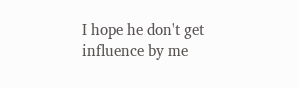I hope he don't get influence by me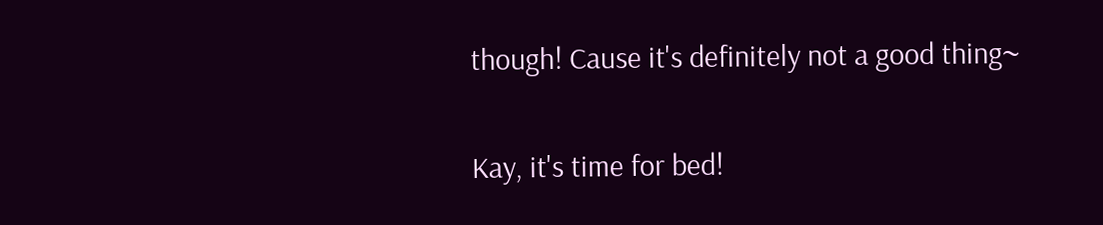though! Cause it's definitely not a good thing~

Kay, it's time for bed!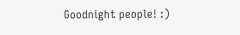Goodnight people! :)